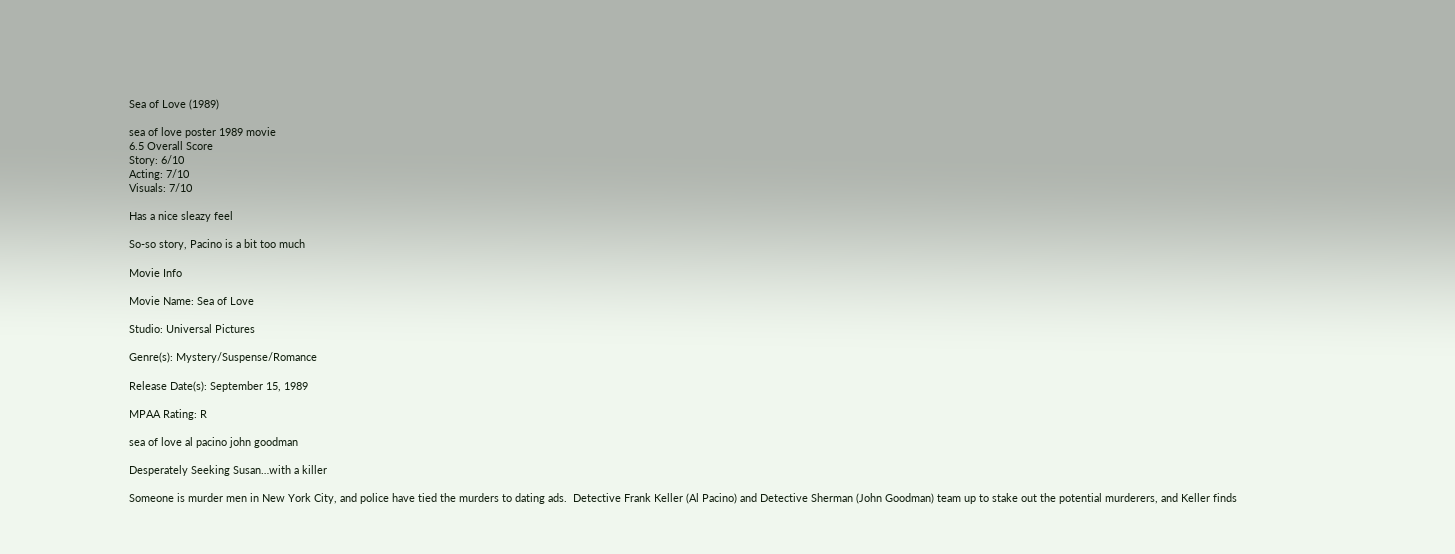Sea of Love (1989)

sea of love poster 1989 movie
6.5 Overall Score
Story: 6/10
Acting: 7/10
Visuals: 7/10

Has a nice sleazy feel

So-so story, Pacino is a bit too much

Movie Info

Movie Name: Sea of Love

Studio: Universal Pictures

Genre(s): Mystery/Suspense/Romance

Release Date(s): September 15, 1989

MPAA Rating: R

sea of love al pacino john goodman

Desperately Seeking Susan…with a killer

Someone is murder men in New York City, and police have tied the murders to dating ads.  Detective Frank Keller (Al Pacino) and Detective Sherman (John Goodman) team up to stake out the potential murderers, and Keller finds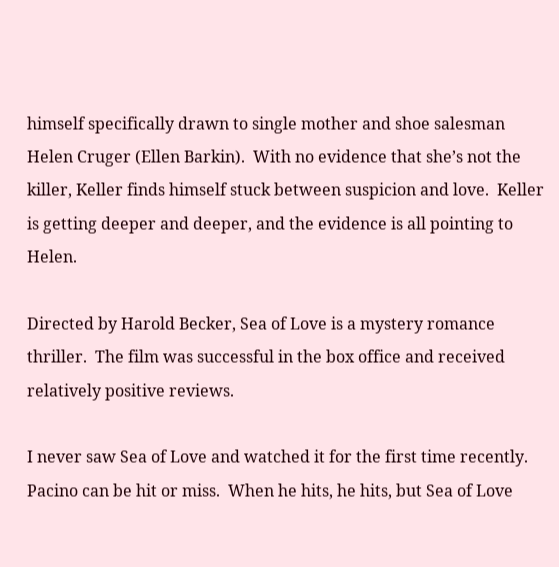himself specifically drawn to single mother and shoe salesman Helen Cruger (Ellen Barkin).  With no evidence that she’s not the killer, Keller finds himself stuck between suspicion and love.  Keller is getting deeper and deeper, and the evidence is all pointing to Helen.

Directed by Harold Becker, Sea of Love is a mystery romance thriller.  The film was successful in the box office and received relatively positive reviews.

I never saw Sea of Love and watched it for the first time recently.  Pacino can be hit or miss.  When he hits, he hits, but Sea of Love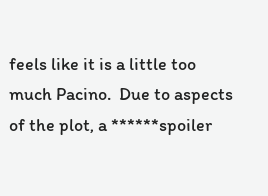feels like it is a little too much Pacino.  Due to aspects of the plot, a ******spoiler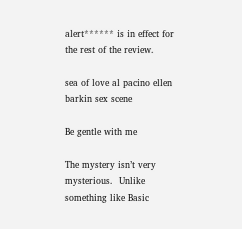alert****** is in effect for the rest of the review.

sea of love al pacino ellen barkin sex scene

Be gentle with me

The mystery isn’t very mysterious.  Unlike something like Basic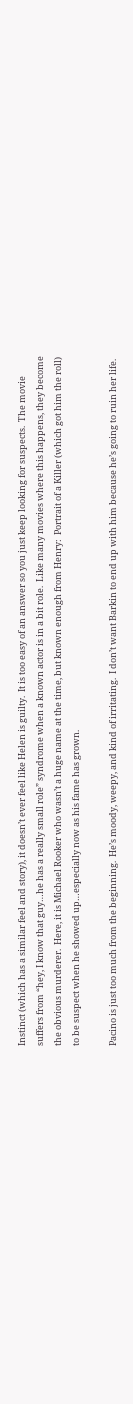Instinct (which has a similar feel and story), it doesn’t ever feel like Helen is guilty.  It is too easy of an answer so you just keep looking for suspects.  The movie suffers from “hey, I know that guy…he has a really small role” syndrome when a known actor is in a bit role.  Like many movies where this happens, they become the obvious murderer.  Here, it is Michael Rooker who wasn’t a huge name at the time, but known enough from Henry:  Portrait of a Killer (which got him the roll) to be suspect when he showed up…especially now as his fame has grown.

Pacino is just too much from the beginning.  He’s moody, weepy, and kind of irritating.  I don’t want Barkin to end up with him because he’s going to ruin her life.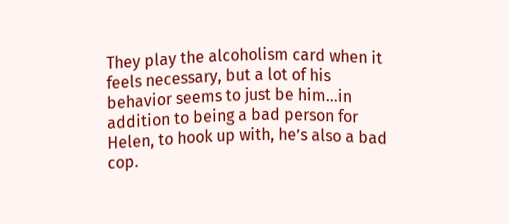They play the alcoholism card when it feels necessary, but a lot of his behavior seems to just be him…in addition to being a bad person for Helen, to hook up with, he’s also a bad cop.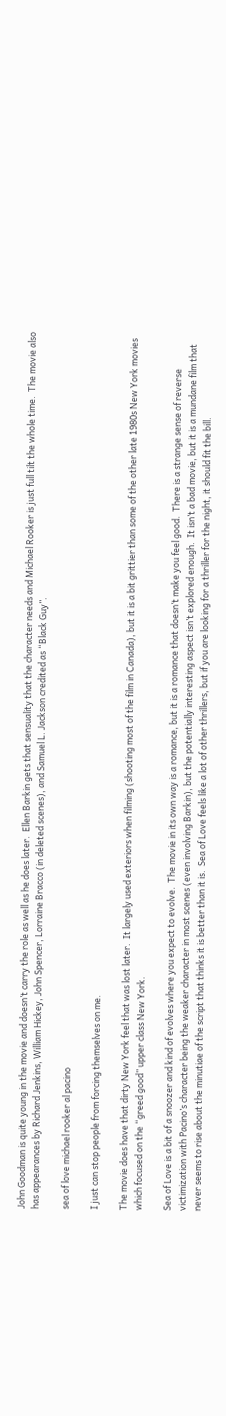John Goodman is quite young in the movie and doesn’t carry the role as well as he does later.  Ellen Barkin gets that sensuality that the character needs and Michael Rooker is just full tilt the whole time.  The movie also has appearances by Richard Jenkins, William Hickey, John Spencer, Lorraine Bracco (in deleted scenes), and Samuel L. Jackson credited as “Black Guy”.

sea of love michael rooker al pacino

I just can stop people from forcing themselves on me.

The movie does have that dirty New York feel that was lost later.  It largely used exteriors when filming (shooting most of the film in Canada), but it is a bit grittier than some of the other late 1980s New York movies which focused on the “greed good” upper class New York.

Sea of Love is a bit of a snoozer and kind of evolves where you expect to evolve.  The movie in its own way is a romance, but it is a romance that doesn’t make you feel good.  There is a strange sense of reverse victimization with Pacino’s character being the weaker character in most scenes (even involving Barkin), but the potentially interesting aspect isn’t explored enough.  It isn’t a bad movie, but it is a mundane film that never seems to rise about the minutiae of the script that thinks it is better than it is.  Sea of Love feels like a lot of other thrillers, but if you are looking for a thriller for the night, it should fit the bill.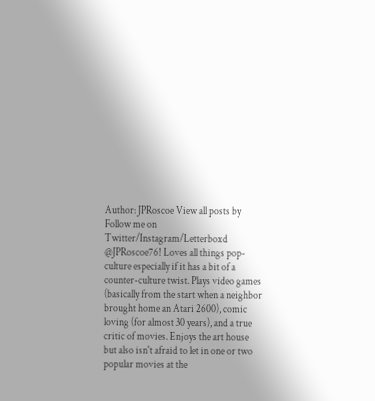Author: JPRoscoe View all posts by
Follow me on Twitter/Instagram/Letterboxd @JPRoscoe76! Loves all things pop-culture especially if it has a bit of a counter-culture twist. Plays video games (basically from the start when a neighbor brought home an Atari 2600), comic loving (for almost 30 years), and a true critic of movies. Enjoys the art house but also isn't afraid to let in one or two popular movies at the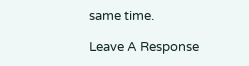same time.

Leave A Response